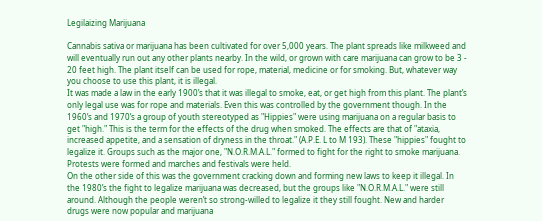Legilaizing Marijuana

Cannabis sativa or marijuana has been cultivated for over 5,000 years. The plant spreads like milkweed and will eventually run out any other plants nearby. In the wild, or grown with care marijuana can grow to be 3 - 20 feet high. The plant itself can be used for rope, material, medicine or for smoking. But, whatever way you choose to use this plant, it is illegal.
It was made a law in the early 1900’s that it was illegal to smoke, eat, or get high from this plant. The plant’s only legal use was for rope and materials. Even this was controlled by the government though. In the 1960’s and 1970’s a group of youth stereotyped as "Hippies" were using marijuana on a regular basis to get "high." This is the term for the effects of the drug when smoked. The effects are that of "ataxia, increased appetite, and a sensation of dryness in the throat." (A.P.E. L to M 193). These "hippies" fought to legalize it. Groups such as the major one, "N.O.R.M.A.L." formed to fight for the right to smoke marijuana. Protests were formed and marches and festivals were held.
On the other side of this was the government cracking down and forming new laws to keep it illegal. In the 1980’s the fight to legalize marijuana was decreased, but the groups like "N.O.R.M.A.L." were still around. Although the people weren’t so strong-willed to legalize it they still fought. New and harder drugs were now popular and marijuana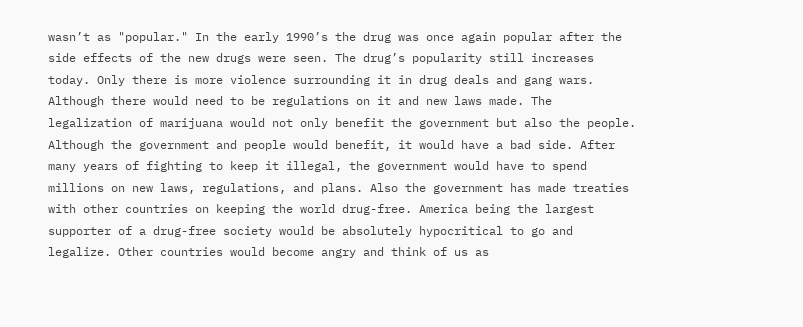wasn’t as "popular." In the early 1990’s the drug was once again popular after the side effects of the new drugs were seen. The drug’s popularity still increases today. Only there is more violence surrounding it in drug deals and gang wars. Although there would need to be regulations on it and new laws made. The legalization of marijuana would not only benefit the government but also the people.
Although the government and people would benefit, it would have a bad side. After many years of fighting to keep it illegal, the government would have to spend millions on new laws, regulations, and plans. Also the government has made treaties with other countries on keeping the world drug-free. America being the largest supporter of a drug-free society would be absolutely hypocritical to go and legalize. Other countries would become angry and think of us as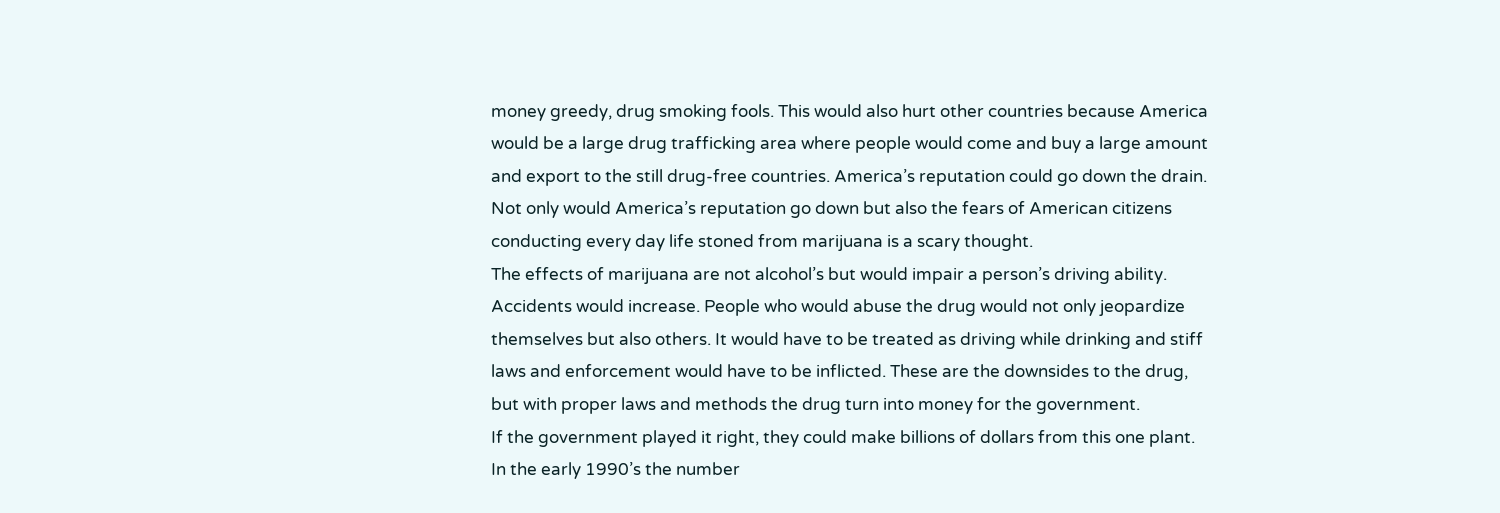money greedy, drug smoking fools. This would also hurt other countries because America would be a large drug trafficking area where people would come and buy a large amount and export to the still drug-free countries. America’s reputation could go down the drain. Not only would America’s reputation go down but also the fears of American citizens conducting every day life stoned from marijuana is a scary thought.
The effects of marijuana are not alcohol’s but would impair a person’s driving ability. Accidents would increase. People who would abuse the drug would not only jeopardize themselves but also others. It would have to be treated as driving while drinking and stiff laws and enforcement would have to be inflicted. These are the downsides to the drug, but with proper laws and methods the drug turn into money for the government.
If the government played it right, they could make billions of dollars from this one plant. In the early 1990’s the number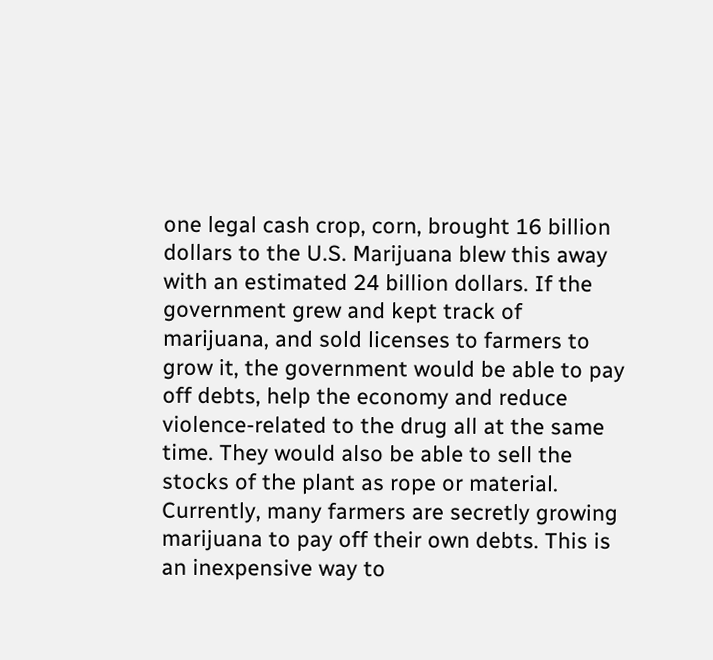one legal cash crop, corn, brought 16 billion dollars to the U.S. Marijuana blew this away with an estimated 24 billion dollars. If the government grew and kept track of marijuana, and sold licenses to farmers to grow it, the government would be able to pay off debts, help the economy and reduce violence-related to the drug all at the same time. They would also be able to sell the stocks of the plant as rope or material. Currently, many farmers are secretly growing marijuana to pay off their own debts. This is an inexpensive way to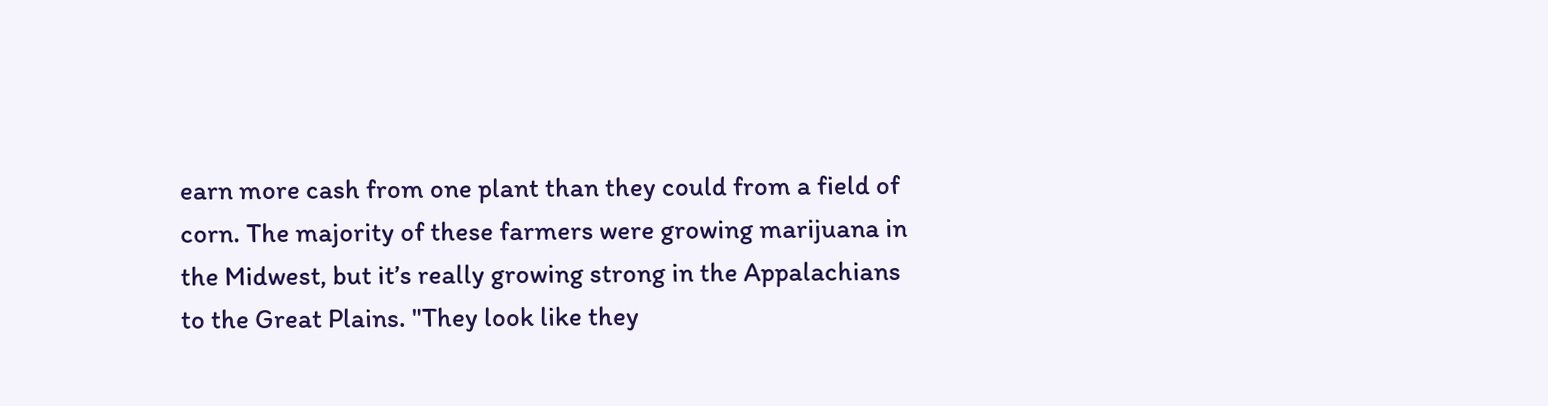earn more cash from one plant than they could from a field of corn. The majority of these farmers were growing marijuana in the Midwest, but it’s really growing strong in the Appalachians to the Great Plains. "They look like they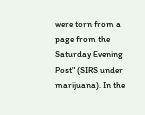were torn from a page from the Saturday Evening Post" (SIRS under marijuana). In the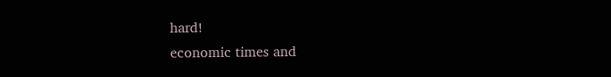hard!
economic times and